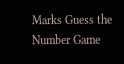Marks Guess the Number Game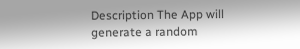Description The App will generate a random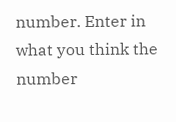number. Enter in what you think the number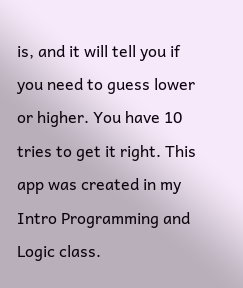is, and it will tell you if you need to guess lower or higher. You have 10 tries to get it right. This app was created in my Intro Programming and Logic class.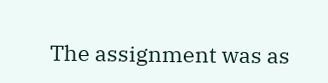The assignment was as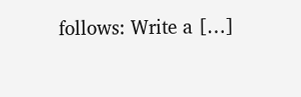follows: Write a […]